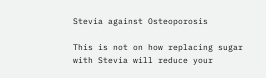Stevia against Osteoporosis

This is not on how replacing sugar with Stevia will reduce your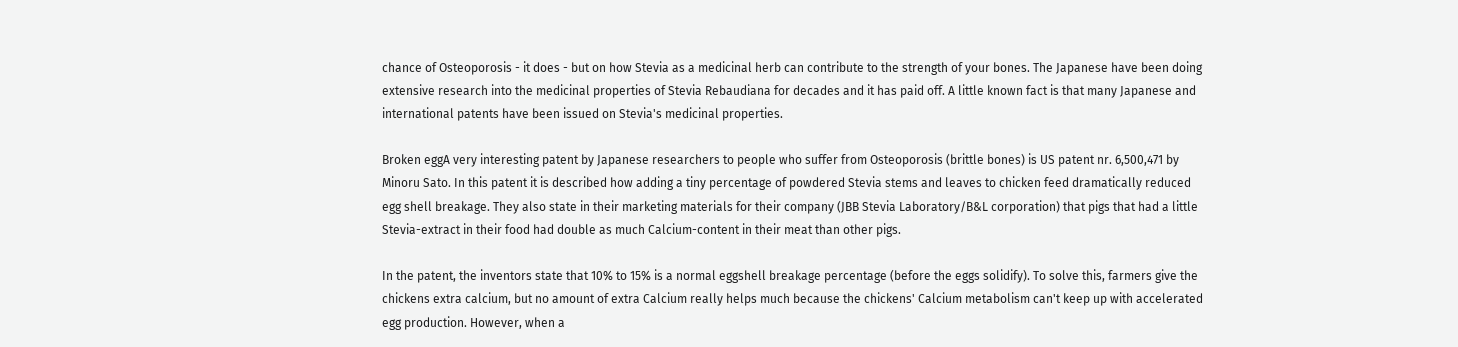chance of Osteoporosis - it does - but on how Stevia as a medicinal herb can contribute to the strength of your bones. The Japanese have been doing extensive research into the medicinal properties of Stevia Rebaudiana for decades and it has paid off. A little known fact is that many Japanese and international patents have been issued on Stevia's medicinal properties.

Broken eggA very interesting patent by Japanese researchers to people who suffer from Osteoporosis (brittle bones) is US patent nr. 6,500,471 by Minoru Sato. In this patent it is described how adding a tiny percentage of powdered Stevia stems and leaves to chicken feed dramatically reduced egg shell breakage. They also state in their marketing materials for their company (JBB Stevia Laboratory/B&L corporation) that pigs that had a little Stevia-extract in their food had double as much Calcium-content in their meat than other pigs.

In the patent, the inventors state that 10% to 15% is a normal eggshell breakage percentage (before the eggs solidify). To solve this, farmers give the chickens extra calcium, but no amount of extra Calcium really helps much because the chickens' Calcium metabolism can't keep up with accelerated egg production. However, when a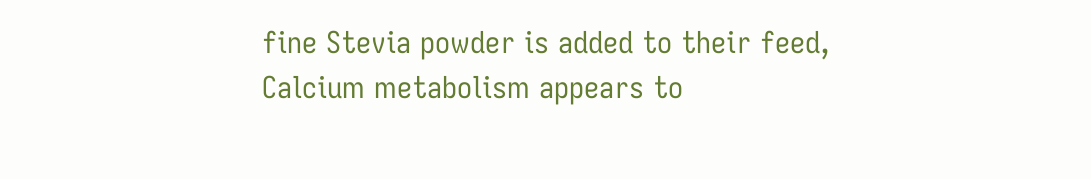fine Stevia powder is added to their feed, Calcium metabolism appears to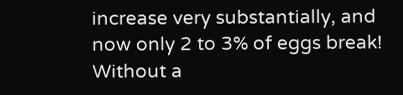increase very substantially, and now only 2 to 3% of eggs break! Without a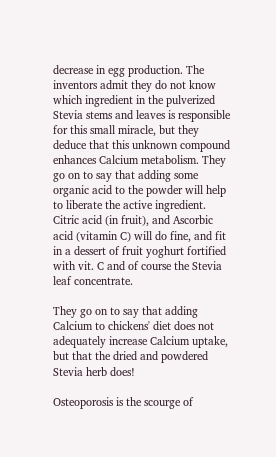decrease in egg production. The inventors admit they do not know which ingredient in the pulverized Stevia stems and leaves is responsible for this small miracle, but they deduce that this unknown compound enhances Calcium metabolism. They go on to say that adding some organic acid to the powder will help to liberate the active ingredient. Citric acid (in fruit), and Ascorbic acid (vitamin C) will do fine, and fit in a dessert of fruit yoghurt fortified with vit. C and of course the Stevia leaf concentrate.

They go on to say that adding Calcium to chickens' diet does not adequately increase Calcium uptake, but that the dried and powdered Stevia herb does!

Osteoporosis is the scourge of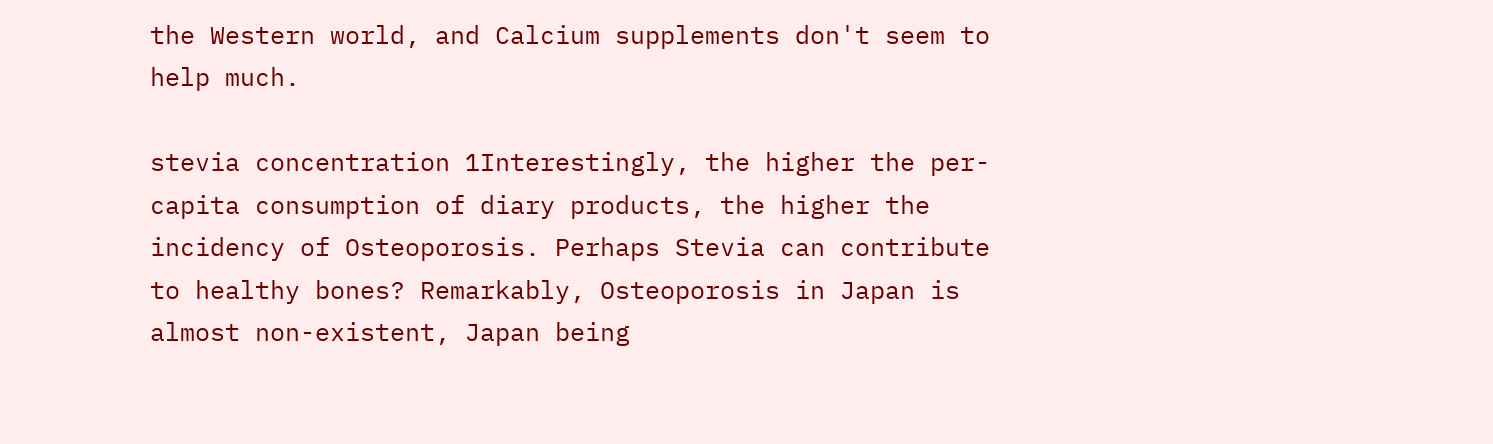the Western world, and Calcium supplements don't seem to help much.

stevia concentration 1Interestingly, the higher the per-capita consumption of diary products, the higher the incidency of Osteoporosis. Perhaps Stevia can contribute to healthy bones? Remarkably, Osteoporosis in Japan is almost non-existent, Japan being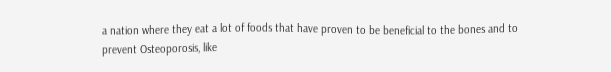a nation where they eat a lot of foods that have proven to be beneficial to the bones and to prevent Osteoporosis, like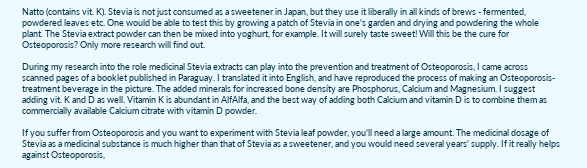Natto (contains vit. K). Stevia is not just consumed as a sweetener in Japan, but they use it liberally in all kinds of brews - fermented, powdered leaves etc. One would be able to test this by growing a patch of Stevia in one's garden and drying and powdering the whole plant. The Stevia extract powder can then be mixed into yoghurt, for example. It will surely taste sweet! Will this be the cure for Osteoporosis? Only more research will find out.

During my research into the role medicinal Stevia extracts can play into the prevention and treatment of Osteoporosis, I came across scanned pages of a booklet published in Paraguay. I translated it into English, and have reproduced the process of making an Osteoporosis-treatment beverage in the picture. The added minerals for increased bone density are Phosphorus, Calcium and Magnesium. I suggest adding vit. K and D as well. Vitamin K is abundant in AlfAlfa, and the best way of adding both Calcium and vitamin D is to combine them as commercially available Calcium citrate with vitamin D powder.

If you suffer from Osteoporosis and you want to experiment with Stevia leaf powder, you'll need a large amount. The medicinal dosage of Stevia as a medicinal substance is much higher than that of Stevia as a sweetener, and you would need several years' supply. If it really helps against Osteoporosis,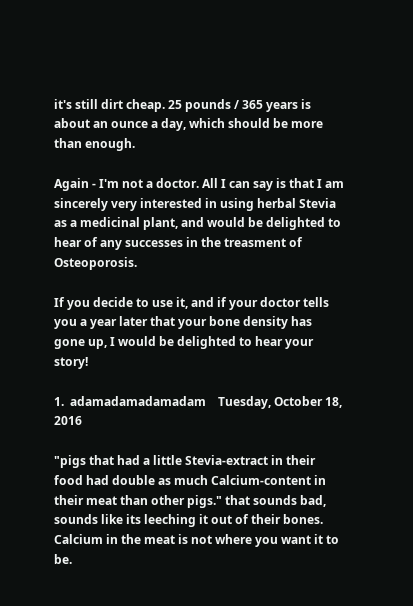it's still dirt cheap. 25 pounds / 365 years is about an ounce a day, which should be more than enough.

Again - I'm not a doctor. All I can say is that I am sincerely very interested in using herbal Stevia as a medicinal plant, and would be delighted to hear of any successes in the treasment of Osteoporosis.

If you decide to use it, and if your doctor tells you a year later that your bone density has gone up, I would be delighted to hear your story!

1.  adamadamadamadam    Tuesday, October 18, 2016

"pigs that had a little Stevia-extract in their food had double as much Calcium-content in their meat than other pigs." that sounds bad, sounds like its leeching it out of their bones. Calcium in the meat is not where you want it to be.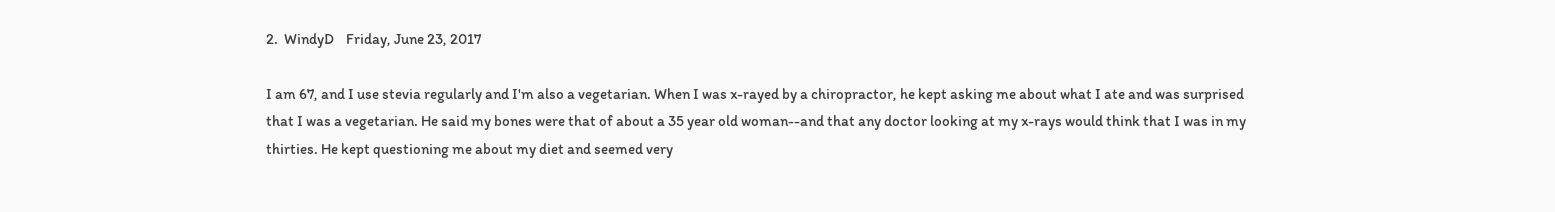2.  WindyD    Friday, June 23, 2017

I am 67, and I use stevia regularly and I'm also a vegetarian. When I was x-rayed by a chiropractor, he kept asking me about what I ate and was surprised that I was a vegetarian. He said my bones were that of about a 35 year old woman--and that any doctor looking at my x-rays would think that I was in my thirties. He kept questioning me about my diet and seemed very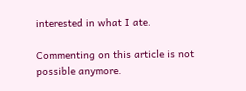interested in what I ate.

Commenting on this article is not possible anymore.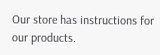Our store has instructions for our products.